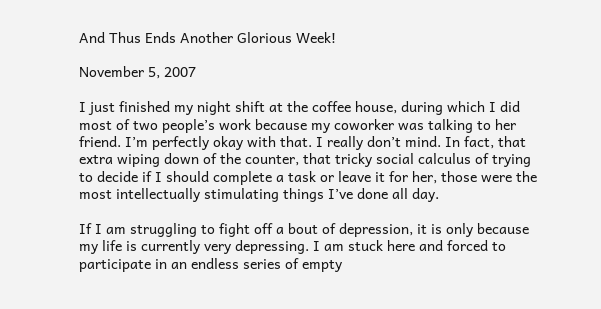And Thus Ends Another Glorious Week!

November 5, 2007

I just finished my night shift at the coffee house, during which I did most of two people’s work because my coworker was talking to her friend. I’m perfectly okay with that. I really don’t mind. In fact, that extra wiping down of the counter, that tricky social calculus of trying to decide if I should complete a task or leave it for her, those were the most intellectually stimulating things I’ve done all day.

If I am struggling to fight off a bout of depression, it is only because my life is currently very depressing. I am stuck here and forced to participate in an endless series of empty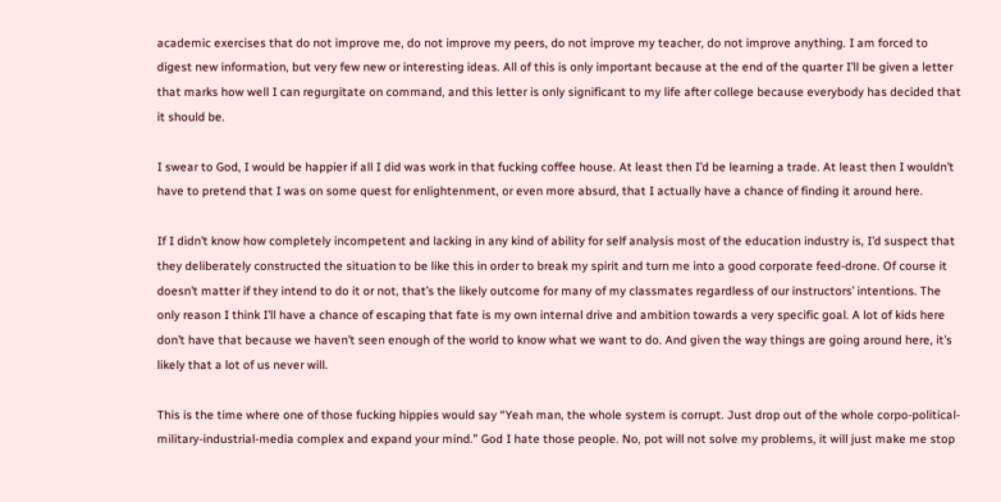academic exercises that do not improve me, do not improve my peers, do not improve my teacher, do not improve anything. I am forced to digest new information, but very few new or interesting ideas. All of this is only important because at the end of the quarter I’ll be given a letter that marks how well I can regurgitate on command, and this letter is only significant to my life after college because everybody has decided that it should be.

I swear to God, I would be happier if all I did was work in that fucking coffee house. At least then I’d be learning a trade. At least then I wouldn’t have to pretend that I was on some quest for enlightenment, or even more absurd, that I actually have a chance of finding it around here.

If I didn’t know how completely incompetent and lacking in any kind of ability for self analysis most of the education industry is, I’d suspect that they deliberately constructed the situation to be like this in order to break my spirit and turn me into a good corporate feed-drone. Of course it doesn’t matter if they intend to do it or not, that’s the likely outcome for many of my classmates regardless of our instructors’ intentions. The only reason I think I’ll have a chance of escaping that fate is my own internal drive and ambition towards a very specific goal. A lot of kids here don’t have that because we haven’t seen enough of the world to know what we want to do. And given the way things are going around here, it’s likely that a lot of us never will.

This is the time where one of those fucking hippies would say “Yeah man, the whole system is corrupt. Just drop out of the whole corpo-political-military-industrial-media complex and expand your mind.” God I hate those people. No, pot will not solve my problems, it will just make me stop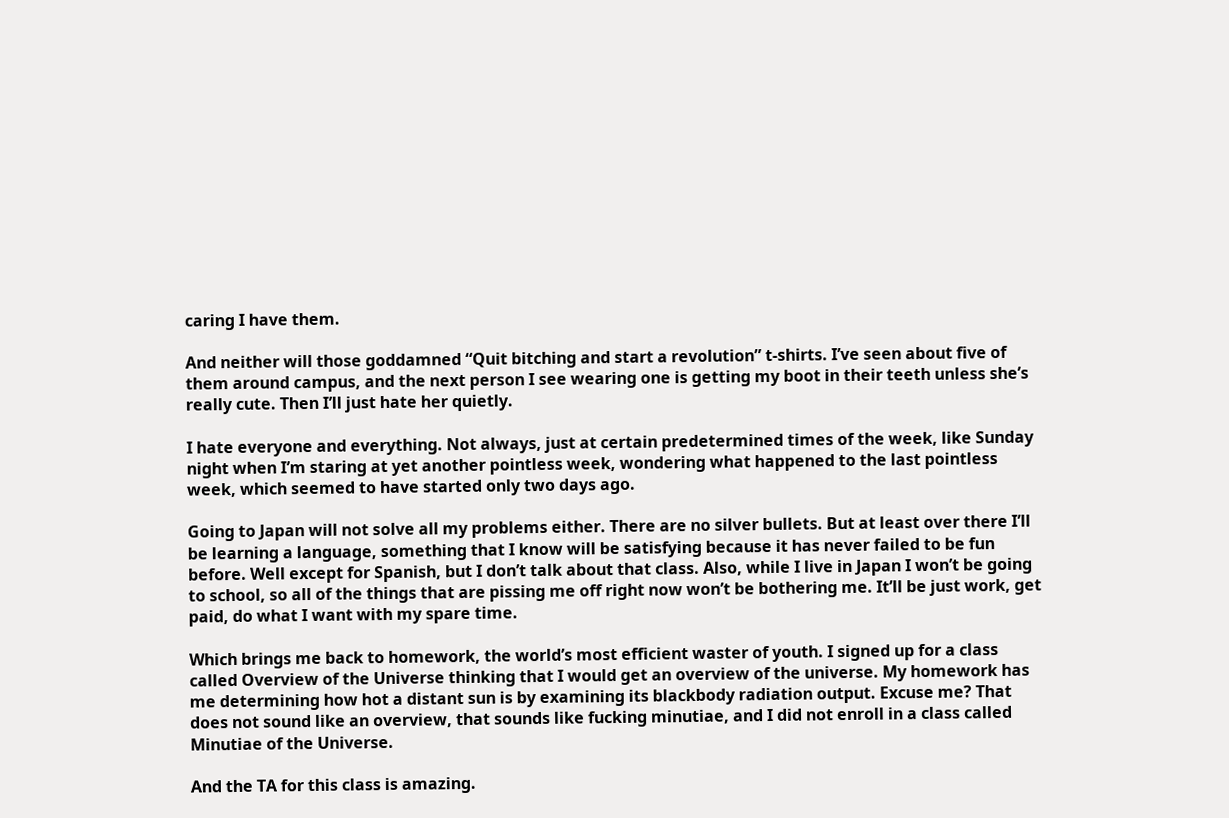caring I have them.

And neither will those goddamned “Quit bitching and start a revolution” t-shirts. I’ve seen about five of them around campus, and the next person I see wearing one is getting my boot in their teeth unless she’s really cute. Then I’ll just hate her quietly.

I hate everyone and everything. Not always, just at certain predetermined times of the week, like Sunday night when I’m staring at yet another pointless week, wondering what happened to the last pointless week, which seemed to have started only two days ago.

Going to Japan will not solve all my problems either. There are no silver bullets. But at least over there I’ll be learning a language, something that I know will be satisfying because it has never failed to be fun before. Well except for Spanish, but I don’t talk about that class. Also, while I live in Japan I won’t be going to school, so all of the things that are pissing me off right now won’t be bothering me. It’ll be just work, get paid, do what I want with my spare time.

Which brings me back to homework, the world’s most efficient waster of youth. I signed up for a class called Overview of the Universe thinking that I would get an overview of the universe. My homework has me determining how hot a distant sun is by examining its blackbody radiation output. Excuse me? That does not sound like an overview, that sounds like fucking minutiae, and I did not enroll in a class called Minutiae of the Universe.

And the TA for this class is amazing.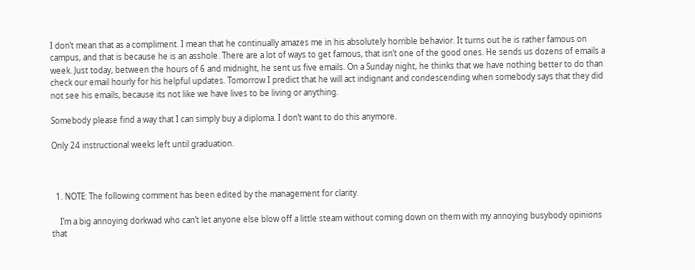I don’t mean that as a compliment. I mean that he continually amazes me in his absolutely horrible behavior. It turns out he is rather famous on campus, and that is because he is an asshole. There are a lot of ways to get famous, that isn’t one of the good ones. He sends us dozens of emails a week. Just today, between the hours of 6 and midnight, he sent us five emails. On a Sunday night, he thinks that we have nothing better to do than check our email hourly for his helpful updates. Tomorrow I predict that he will act indignant and condescending when somebody says that they did not see his emails, because its not like we have lives to be living or anything.

Somebody please find a way that I can simply buy a diploma. I don’t want to do this anymore.

Only 24 instructional weeks left until graduation.



  1. NOTE: The following comment has been edited by the management for clarity.

    I’m a big annoying dorkwad who can’t let anyone else blow off a little steam without coming down on them with my annoying busybody opinions that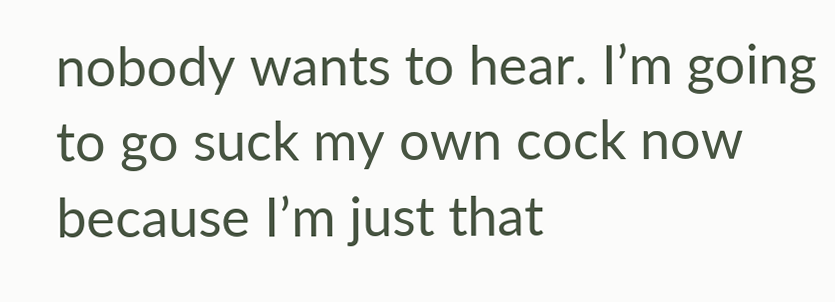nobody wants to hear. I’m going to go suck my own cock now because I’m just that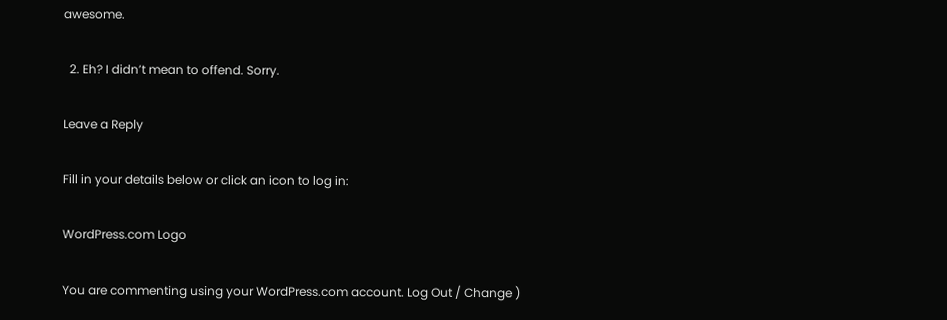awesome.

  2. Eh? I didn’t mean to offend. Sorry.

Leave a Reply

Fill in your details below or click an icon to log in:

WordPress.com Logo

You are commenting using your WordPress.com account. Log Out / Change )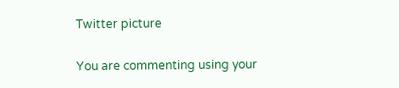Twitter picture

You are commenting using your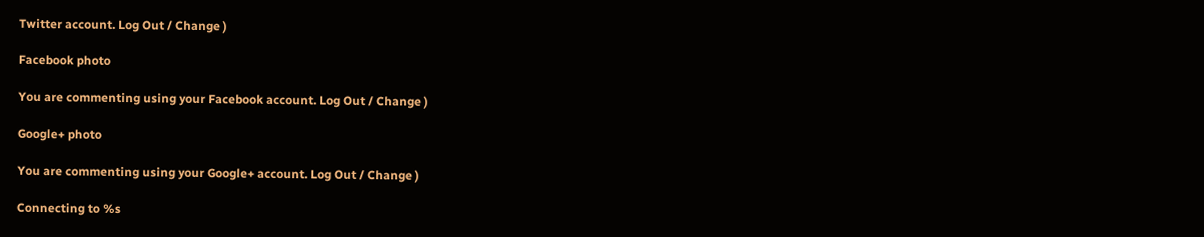Twitter account. Log Out / Change )

Facebook photo

You are commenting using your Facebook account. Log Out / Change )

Google+ photo

You are commenting using your Google+ account. Log Out / Change )

Connecting to %s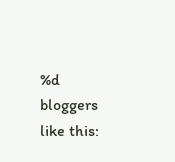%d bloggers like this: